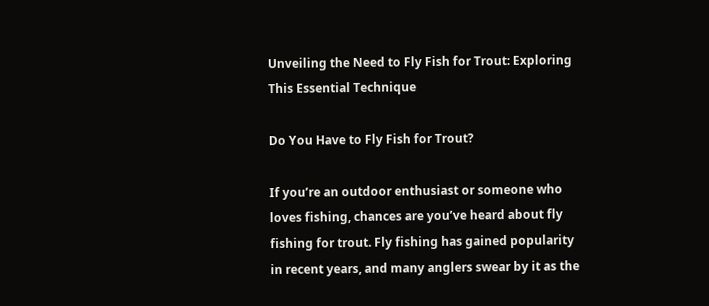Unveiling the Need to Fly Fish for Trout: Exploring This Essential Technique

Do You Have to Fly Fish for Trout?

If you’re an outdoor enthusiast or someone who loves fishing, chances are you’ve heard about fly fishing for trout. Fly fishing has gained popularity in recent years, and many anglers swear by it as the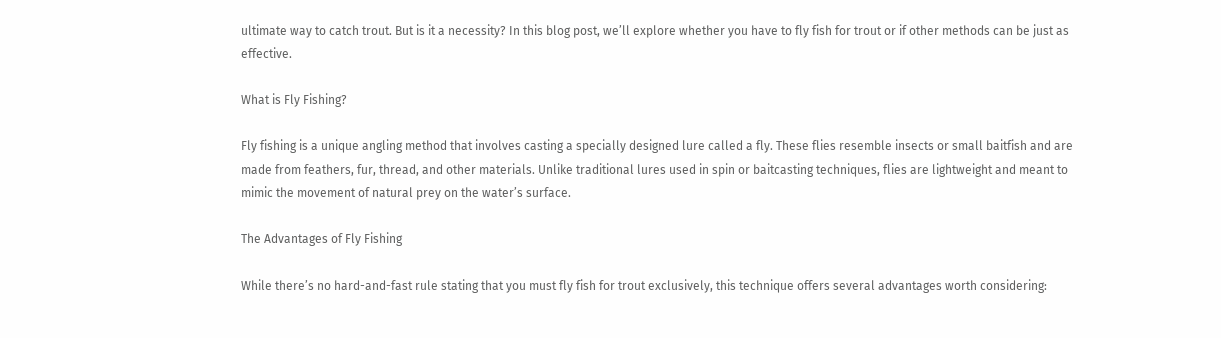ultimate way to catch trout. But is it a necessity? In this blog post, we’ll explore whether you have to fly fish for trout or if other methods can be just as effective.

What is Fly Fishing?

Fly fishing is a unique angling method that involves casting a specially designed lure called a fly. These flies resemble insects or small baitfish and are made from feathers, fur, thread, and other materials. Unlike traditional lures used in spin or baitcasting techniques, flies are lightweight and meant to mimic the movement of natural prey on the water’s surface.

The Advantages of Fly Fishing

While there’s no hard-and-fast rule stating that you must fly fish for trout exclusively, this technique offers several advantages worth considering: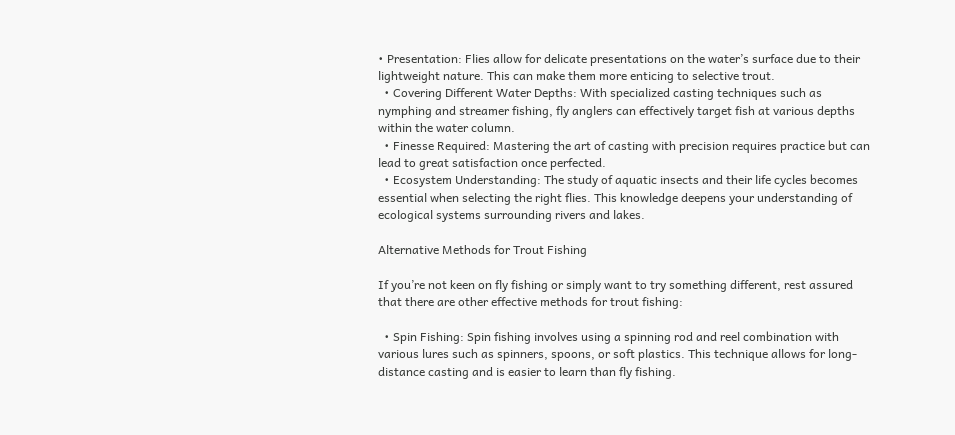• Presentation: Flies allow for delicate presentations on the water’s surface due to their lightweight nature. This can make them more enticing to selective trout.
  • Covering Different Water Depths: With specialized casting techniques such as nymphing and streamer fishing, fly anglers can effectively target fish at various depths within the water column.
  • Finesse Required: Mastering the art of casting with precision requires practice but can lead to great satisfaction once perfected.
  • Ecosystem Understanding: The study of aquatic insects and their life cycles becomes essential when selecting the right flies. This knowledge deepens your understanding of ecological systems surrounding rivers and lakes.

Alternative Methods for Trout Fishing

If you’re not keen on fly fishing or simply want to try something different, rest assured that there are other effective methods for trout fishing:

  • Spin Fishing: Spin fishing involves using a spinning rod and reel combination with various lures such as spinners, spoons, or soft plastics. This technique allows for long-distance casting and is easier to learn than fly fishing.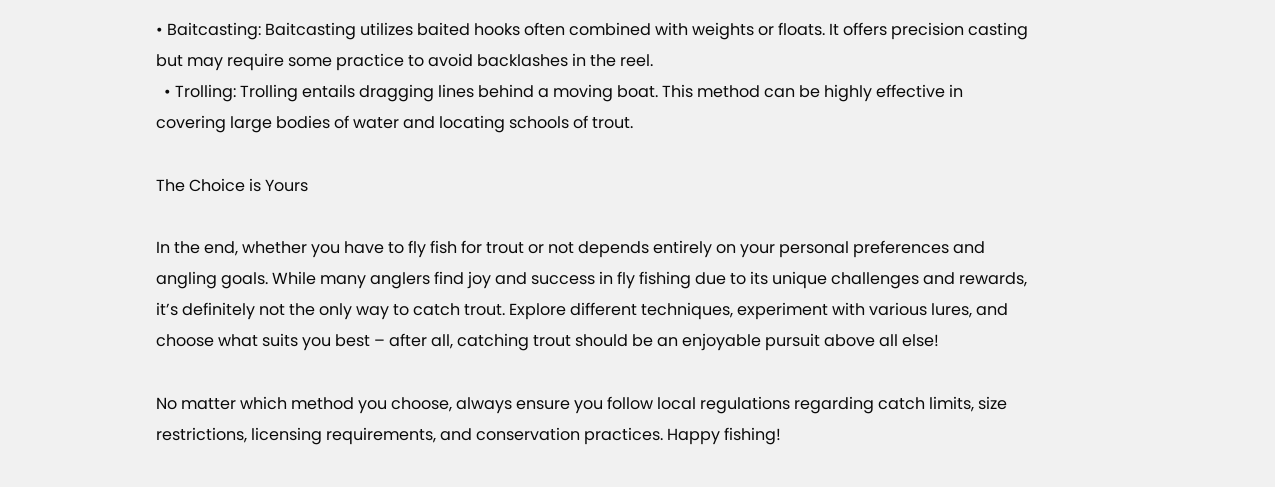• Baitcasting: Baitcasting utilizes baited hooks often combined with weights or floats. It offers precision casting but may require some practice to avoid backlashes in the reel.
  • Trolling: Trolling entails dragging lines behind a moving boat. This method can be highly effective in covering large bodies of water and locating schools of trout.

The Choice is Yours

In the end, whether you have to fly fish for trout or not depends entirely on your personal preferences and angling goals. While many anglers find joy and success in fly fishing due to its unique challenges and rewards, it’s definitely not the only way to catch trout. Explore different techniques, experiment with various lures, and choose what suits you best – after all, catching trout should be an enjoyable pursuit above all else!

No matter which method you choose, always ensure you follow local regulations regarding catch limits, size restrictions, licensing requirements, and conservation practices. Happy fishing!